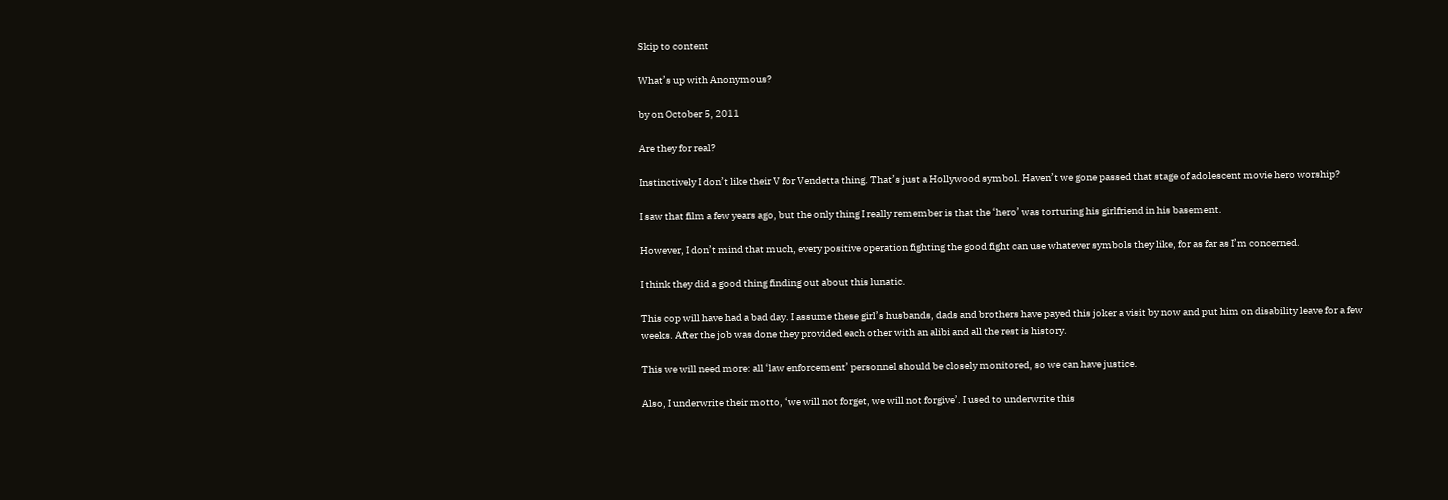Skip to content

What’s up with Anonymous?

by on October 5, 2011

Are they for real?

Instinctively I don’t like their V for Vendetta thing. That’s just a Hollywood symbol. Haven’t we gone passed that stage of adolescent movie hero worship?

I saw that film a few years ago, but the only thing I really remember is that the ‘hero’ was torturing his girlfriend in his basement.

However, I don’t mind that much, every positive operation fighting the good fight can use whatever symbols they like, for as far as I’m concerned.

I think they did a good thing finding out about this lunatic.

This cop will have had a bad day. I assume these girl’s husbands, dads and brothers have payed this joker a visit by now and put him on disability leave for a few weeks. After the job was done they provided each other with an alibi and all the rest is history.

This we will need more: all ‘law enforcement’ personnel should be closely monitored, so we can have justice.

Also, I underwrite their motto, ‘we will not forget, we will not forgive’. I used to underwrite this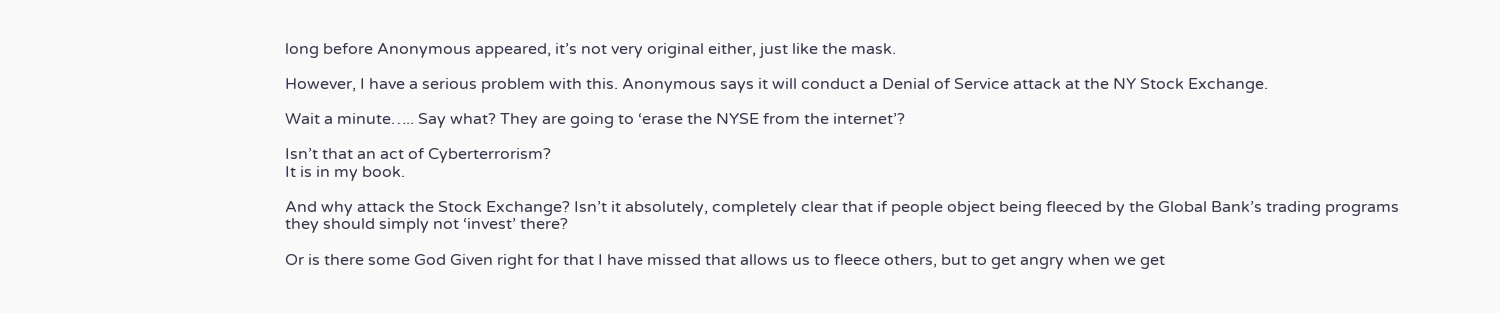long before Anonymous appeared, it’s not very original either, just like the mask.

However, I have a serious problem with this. Anonymous says it will conduct a Denial of Service attack at the NY Stock Exchange.

Wait a minute….. Say what? They are going to ‘erase the NYSE from the internet’?

Isn’t that an act of Cyberterrorism?
It is in my book.

And why attack the Stock Exchange? Isn’t it absolutely, completely clear that if people object being fleeced by the Global Bank’s trading programs they should simply not ‘invest’ there?

Or is there some God Given right for that I have missed that allows us to fleece others, but to get angry when we get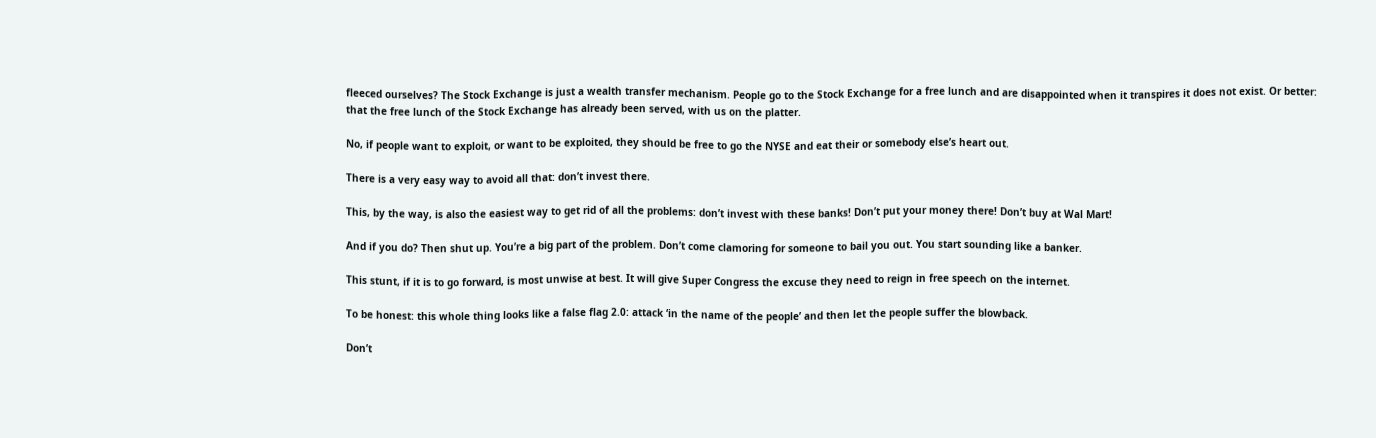fleeced ourselves? The Stock Exchange is just a wealth transfer mechanism. People go to the Stock Exchange for a free lunch and are disappointed when it transpires it does not exist. Or better: that the free lunch of the Stock Exchange has already been served, with us on the platter.

No, if people want to exploit, or want to be exploited, they should be free to go the NYSE and eat their or somebody else’s heart out.

There is a very easy way to avoid all that: don’t invest there.

This, by the way, is also the easiest way to get rid of all the problems: don’t invest with these banks! Don’t put your money there! Don’t buy at Wal Mart!

And if you do? Then shut up. You’re a big part of the problem. Don’t come clamoring for someone to bail you out. You start sounding like a banker.

This stunt, if it is to go forward, is most unwise at best. It will give Super Congress the excuse they need to reign in free speech on the internet.

To be honest: this whole thing looks like a false flag 2.0: attack ‘in the name of the people’ and then let the people suffer the blowback.

Don’t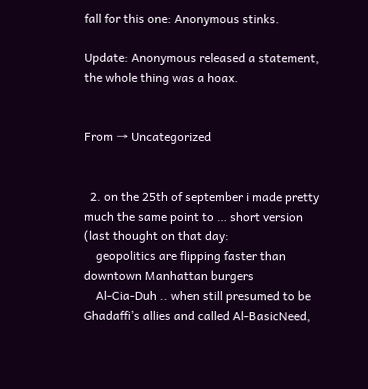fall for this one: Anonymous stinks.

Update: Anonymous released a statement, the whole thing was a hoax.


From → Uncategorized


  2. on the 25th of september i made pretty much the same point to … short version (last thought on that day:
    geopolitics are flipping faster than downtown Manhattan burgers
    Al-Cia-Duh .. when still presumed to be Ghadaffi’s allies and called Al-BasicNeed,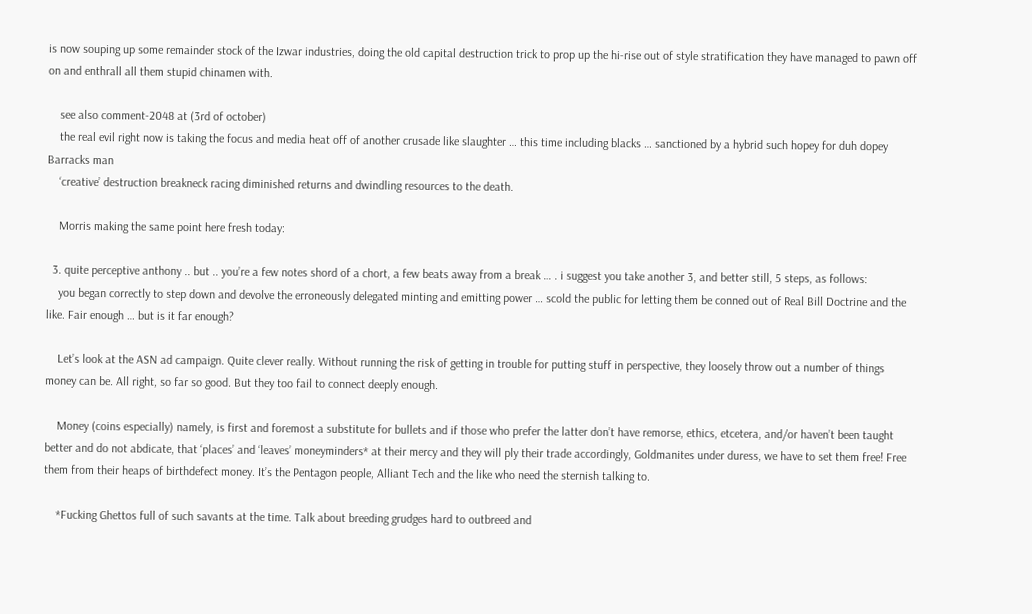is now souping up some remainder stock of the Izwar industries, doing the old capital destruction trick to prop up the hi-rise out of style stratification they have managed to pawn off on and enthrall all them stupid chinamen with.

    see also comment-2048 at (3rd of october)
    the real evil right now is taking the focus and media heat off of another crusade like slaughter … this time including blacks … sanctioned by a hybrid such hopey for duh dopey Barracks man
    ‘creative’ destruction breakneck racing diminished returns and dwindling resources to the death.

    Morris making the same point here fresh today:

  3. quite perceptive anthony .. but .. you’re a few notes shord of a chort, a few beats away from a break … . i suggest you take another 3, and better still, 5 steps, as follows:
    you began correctly to step down and devolve the erroneously delegated minting and emitting power … scold the public for letting them be conned out of Real Bill Doctrine and the like. Fair enough … but is it far enough?

    Let’s look at the ASN ad campaign. Quite clever really. Without running the risk of getting in trouble for putting stuff in perspective, they loosely throw out a number of things money can be. All right, so far so good. But they too fail to connect deeply enough.

    Money (coins especially) namely, is first and foremost a substitute for bullets and if those who prefer the latter don’t have remorse, ethics, etcetera, and/or haven’t been taught better and do not abdicate, that ‘places’ and ‘leaves’ moneyminders* at their mercy and they will ply their trade accordingly, Goldmanites under duress, we have to set them free! Free them from their heaps of birthdefect money. It’s the Pentagon people, Alliant Tech and the like who need the sternish talking to.

    *Fucking Ghettos full of such savants at the time. Talk about breeding grudges hard to outbreed and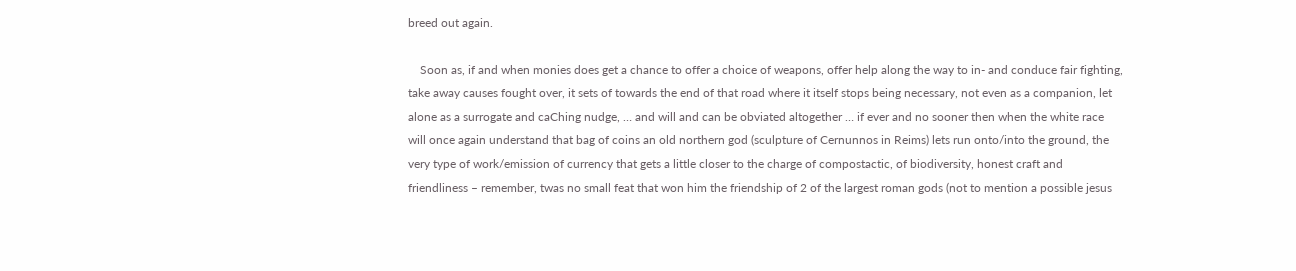breed out again.

    Soon as, if and when monies does get a chance to offer a choice of weapons, offer help along the way to in- and conduce fair fighting, take away causes fought over, it sets of towards the end of that road where it itself stops being necessary, not even as a companion, let alone as a surrogate and caChing nudge, … and will and can be obviated altogether … if ever and no sooner then when the white race will once again understand that bag of coins an old northern god (sculpture of Cernunnos in Reims) lets run onto/into the ground, the very type of work/emission of currency that gets a little closer to the charge of compostactic, of biodiversity, honest craft and friendliness – remember, twas no small feat that won him the friendship of 2 of the largest roman gods (not to mention a possible jesus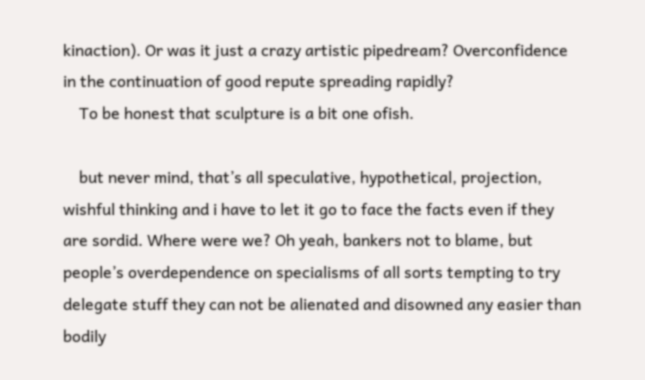kinaction). Or was it just a crazy artistic pipedream? Overconfidence in the continuation of good repute spreading rapidly?
    To be honest that sculpture is a bit one ofish.

    but never mind, that’s all speculative, hypothetical, projection, wishful thinking and i have to let it go to face the facts even if they are sordid. Where were we? Oh yeah, bankers not to blame, but people’s overdependence on specialisms of all sorts tempting to try delegate stuff they can not be alienated and disowned any easier than bodily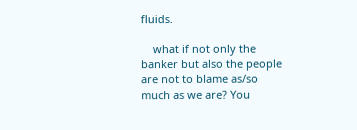fluids.

    what if not only the banker but also the people are not to blame as/so much as we are? You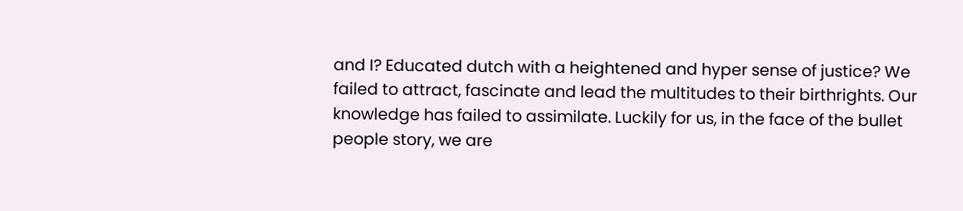and I? Educated dutch with a heightened and hyper sense of justice? We failed to attract, fascinate and lead the multitudes to their birthrights. Our knowledge has failed to assimilate. Luckily for us, in the face of the bullet people story, we are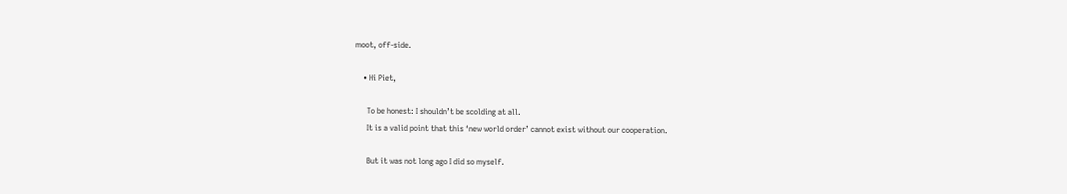moot, off-side.

    • Hi Piet,

      To be honest: I shouldn’t be scolding at all.
      It is a valid point that this ‘new world order’ cannot exist without our cooperation.

      But it was not long ago I did so myself.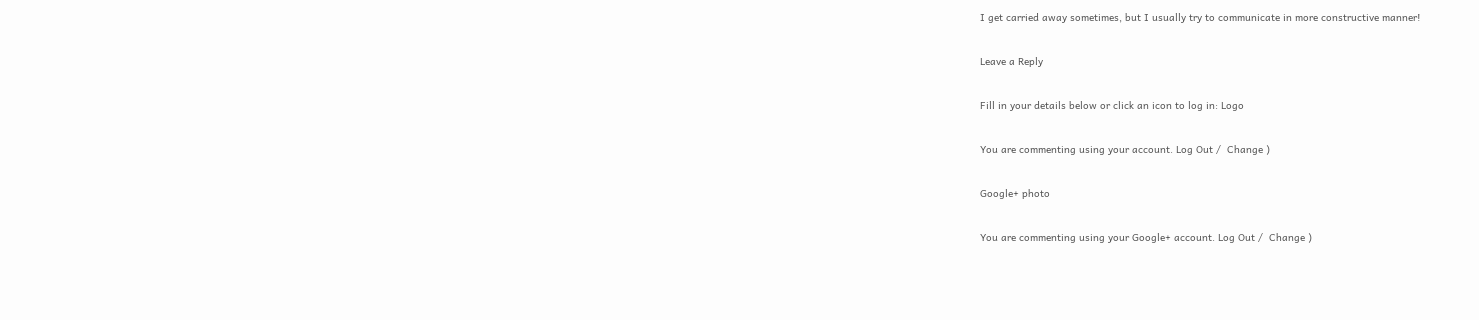I get carried away sometimes, but I usually try to communicate in more constructive manner!

Leave a Reply

Fill in your details below or click an icon to log in: Logo

You are commenting using your account. Log Out /  Change )

Google+ photo

You are commenting using your Google+ account. Log Out /  Change )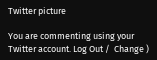Twitter picture

You are commenting using your Twitter account. Log Out /  Change )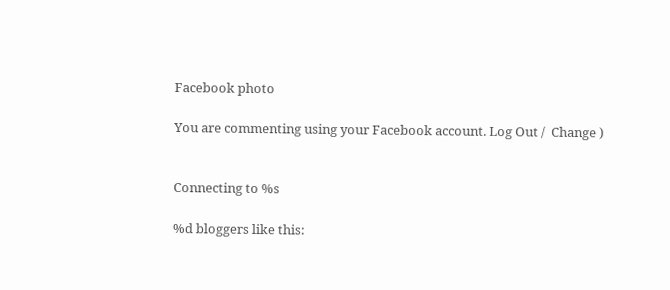Facebook photo

You are commenting using your Facebook account. Log Out /  Change )


Connecting to %s

%d bloggers like this: